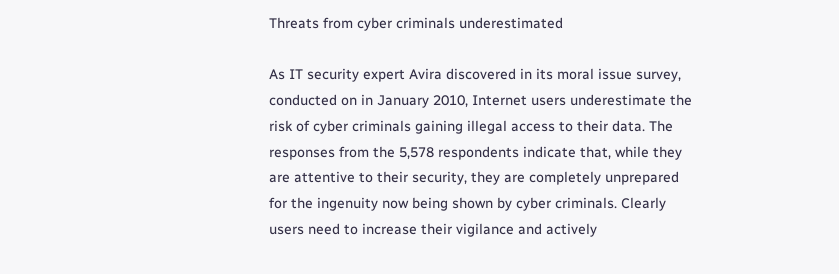Threats from cyber criminals underestimated

As IT security expert Avira discovered in its moral issue survey, conducted on in January 2010, Internet users underestimate the risk of cyber criminals gaining illegal access to their data. The responses from the 5,578 respondents indicate that, while they are attentive to their security, they are completely unprepared for the ingenuity now being shown by cyber criminals. Clearly users need to increase their vigilance and actively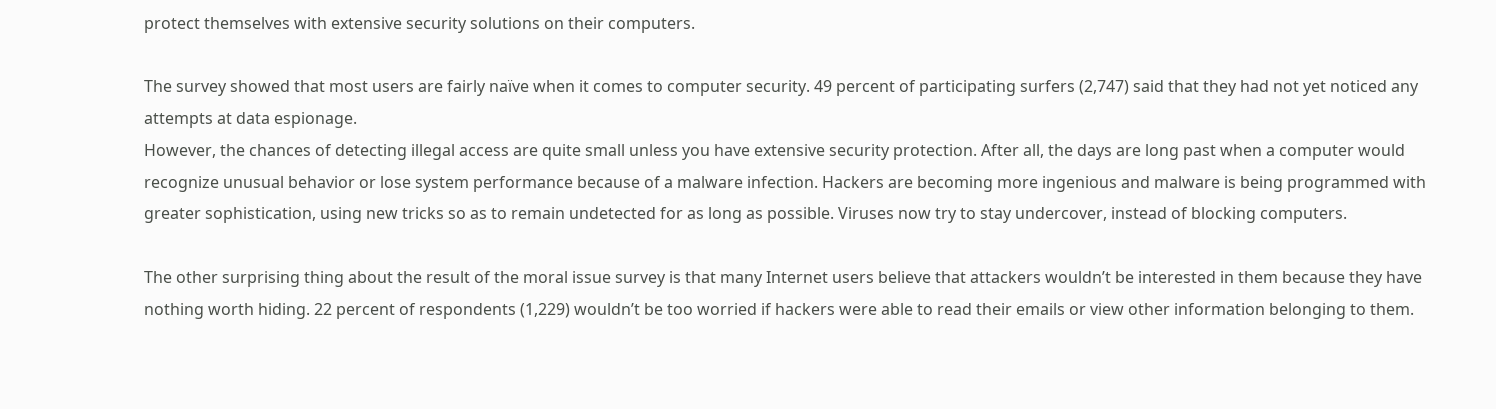protect themselves with extensive security solutions on their computers.

The survey showed that most users are fairly naïve when it comes to computer security. 49 percent of participating surfers (2,747) said that they had not yet noticed any attempts at data espionage.
However, the chances of detecting illegal access are quite small unless you have extensive security protection. After all, the days are long past when a computer would recognize unusual behavior or lose system performance because of a malware infection. Hackers are becoming more ingenious and malware is being programmed with greater sophistication, using new tricks so as to remain undetected for as long as possible. Viruses now try to stay undercover, instead of blocking computers.

The other surprising thing about the result of the moral issue survey is that many Internet users believe that attackers wouldn’t be interested in them because they have nothing worth hiding. 22 percent of respondents (1,229) wouldn’t be too worried if hackers were able to read their emails or view other information belonging to them.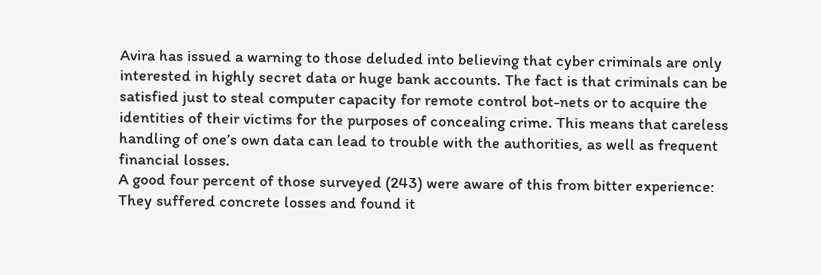Avira has issued a warning to those deluded into believing that cyber criminals are only interested in highly secret data or huge bank accounts. The fact is that criminals can be satisfied just to steal computer capacity for remote control bot-nets or to acquire the identities of their victims for the purposes of concealing crime. This means that careless handling of one’s own data can lead to trouble with the authorities, as well as frequent financial losses.
A good four percent of those surveyed (243) were aware of this from bitter experience: They suffered concrete losses and found it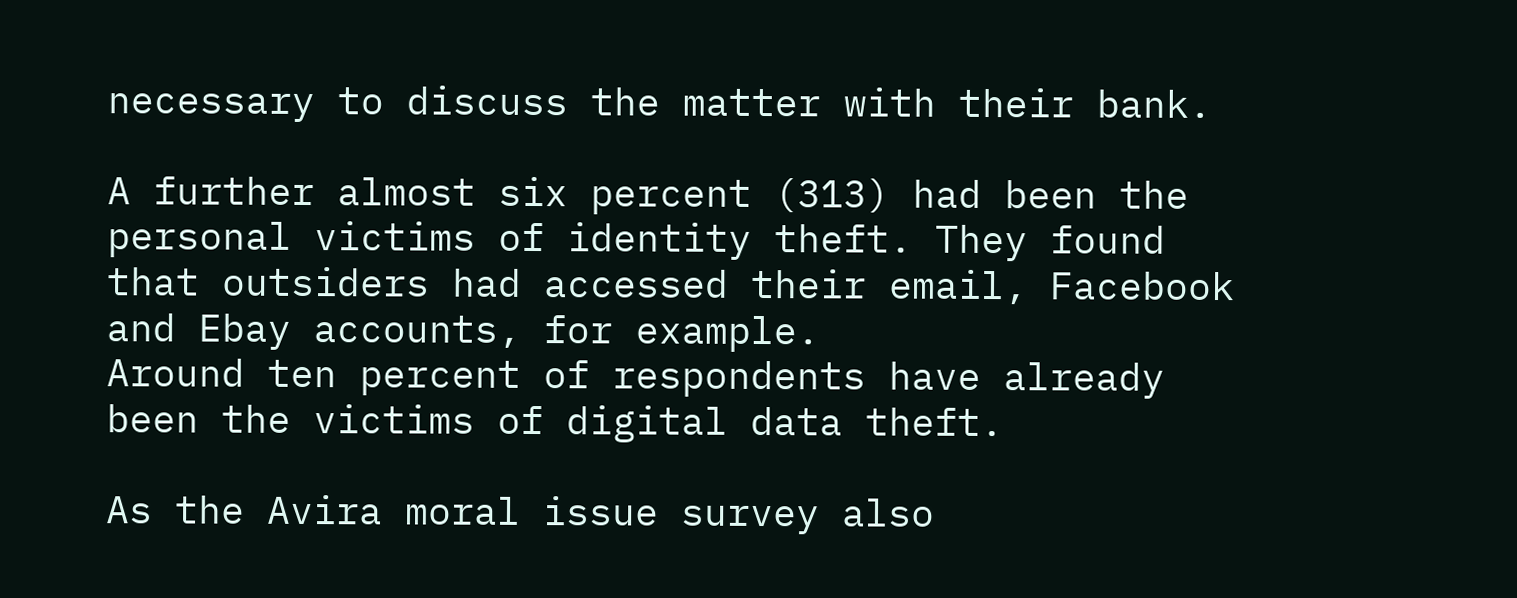necessary to discuss the matter with their bank.

A further almost six percent (313) had been the personal victims of identity theft. They found that outsiders had accessed their email, Facebook and Ebay accounts, for example.
Around ten percent of respondents have already been the victims of digital data theft.

As the Avira moral issue survey also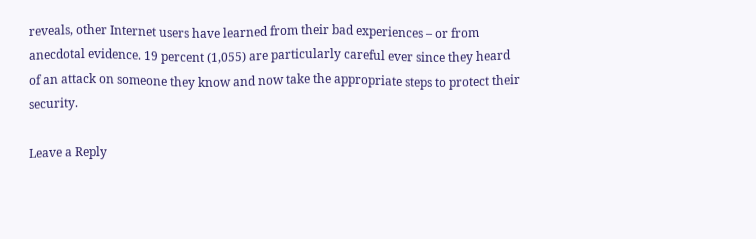reveals, other Internet users have learned from their bad experiences – or from anecdotal evidence. 19 percent (1,055) are particularly careful ever since they heard of an attack on someone they know and now take the appropriate steps to protect their security.

Leave a Reply